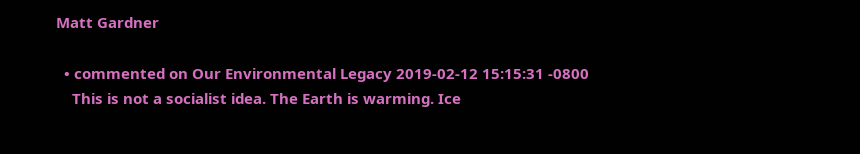Matt Gardner

  • commented on Our Environmental Legacy 2019-02-12 15:15:31 -0800
    This is not a socialist idea. The Earth is warming. Ice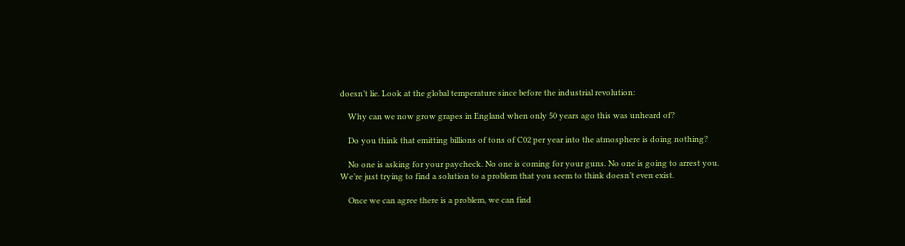doesn’t lie. Look at the global temperature since before the industrial revolution:

    Why can we now grow grapes in England when only 50 years ago this was unheard of?

    Do you think that emitting billions of tons of C02 per year into the atmosphere is doing nothing?

    No one is asking for your paycheck. No one is coming for your guns. No one is going to arrest you. We’re just trying to find a solution to a problem that you seem to think doesn’t even exist.

    Once we can agree there is a problem, we can find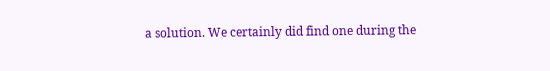a solution. We certainly did find one during the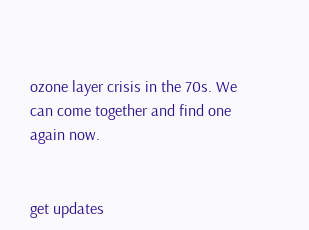ozone layer crisis in the 70s. We can come together and find one again now.


get updates